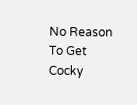No Reason To Get Cocky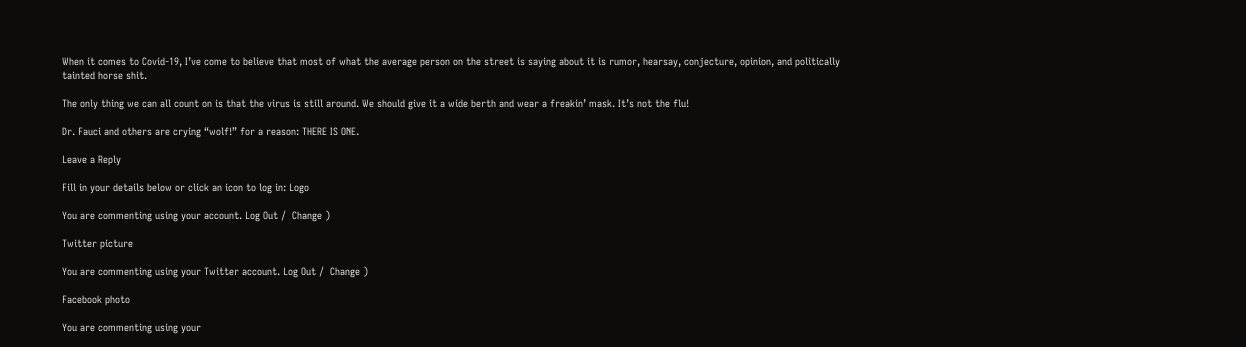When it comes to Covid-19, I’ve come to believe that most of what the average person on the street is saying about it is rumor, hearsay, conjecture, opinion, and politically tainted horse shit.

The only thing we can all count on is that the virus is still around. We should give it a wide berth and wear a freakin’ mask. It’s not the flu!

Dr. Fauci and others are crying “wolf!” for a reason: THERE IS ONE.

Leave a Reply

Fill in your details below or click an icon to log in: Logo

You are commenting using your account. Log Out /  Change )

Twitter picture

You are commenting using your Twitter account. Log Out /  Change )

Facebook photo

You are commenting using your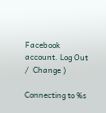Facebook account. Log Out /  Change )

Connecting to %s